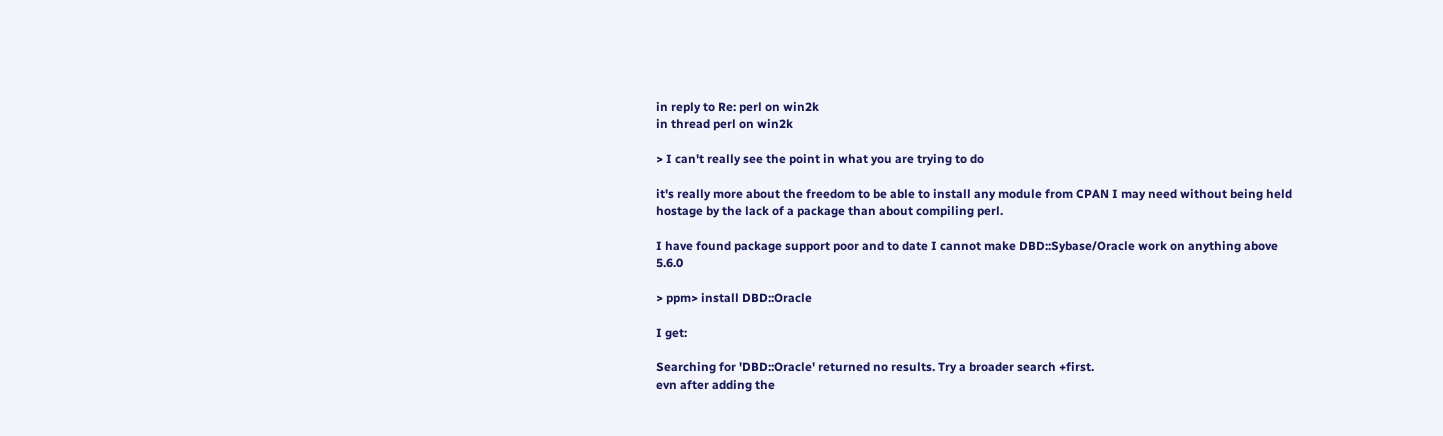in reply to Re: perl on win2k
in thread perl on win2k

> I can't really see the point in what you are trying to do

it's really more about the freedom to be able to install any module from CPAN I may need without being held hostage by the lack of a package than about compiling perl.

I have found package support poor and to date I cannot make DBD::Sybase/Oracle work on anything above 5.6.0

> ppm> install DBD::Oracle

I get:

Searching for 'DBD::Oracle' returned no results. Try a broader search +first.
evn after adding the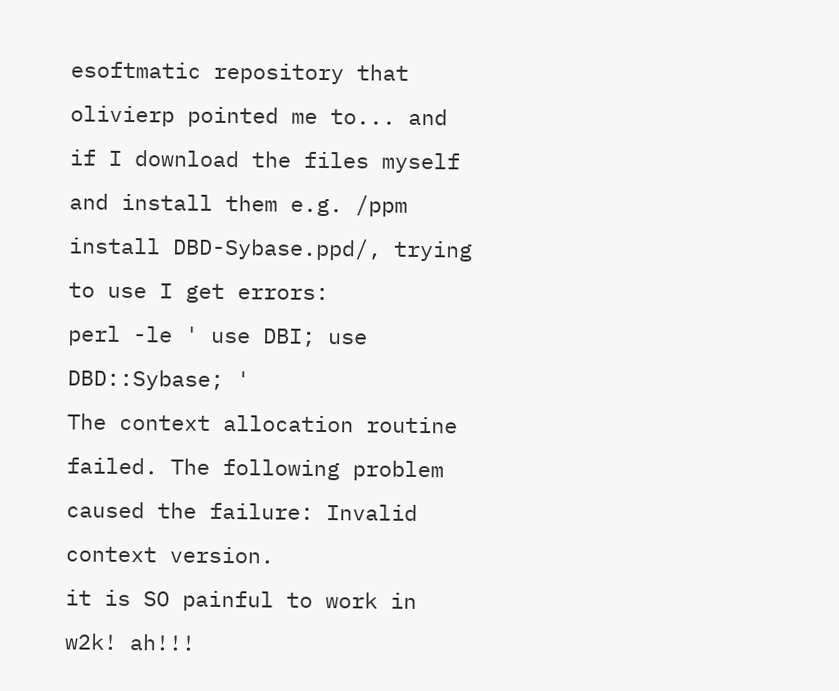esoftmatic repository that olivierp pointed me to... and if I download the files myself and install them e.g. /ppm install DBD-Sybase.ppd/, trying to use I get errors:
perl -le ' use DBI; use DBD::Sybase; '
The context allocation routine failed. The following problem caused the failure: Invalid context version.
it is SO painful to work in w2k! ah!!!